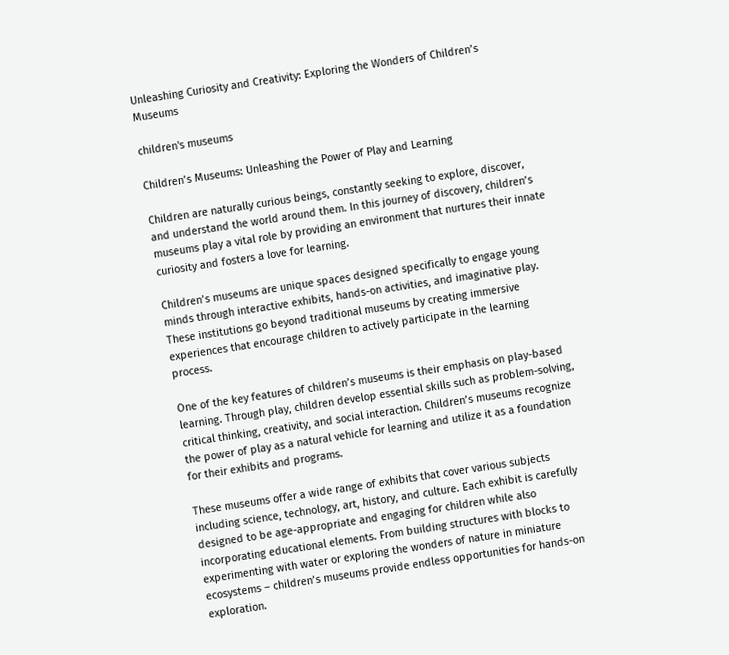Unleashing Curiosity and Creativity: Exploring the Wonders of Children’s Museums

children's museums

Children’s Museums: Unleashing the Power of Play and Learning

Children are naturally curious beings, constantly seeking to explore, discover, and understand the world around them. In this journey of discovery, children’s museums play a vital role by providing an environment that nurtures their innate curiosity and fosters a love for learning.

Children’s museums are unique spaces designed specifically to engage young minds through interactive exhibits, hands-on activities, and imaginative play. These institutions go beyond traditional museums by creating immersive experiences that encourage children to actively participate in the learning process.

One of the key features of children’s museums is their emphasis on play-based learning. Through play, children develop essential skills such as problem-solving, critical thinking, creativity, and social interaction. Children’s museums recognize the power of play as a natural vehicle for learning and utilize it as a foundation for their exhibits and programs.

These museums offer a wide range of exhibits that cover various subjects including science, technology, art, history, and culture. Each exhibit is carefully designed to be age-appropriate and engaging for children while also incorporating educational elements. From building structures with blocks to experimenting with water or exploring the wonders of nature in miniature ecosystems – children’s museums provide endless opportunities for hands-on exploration.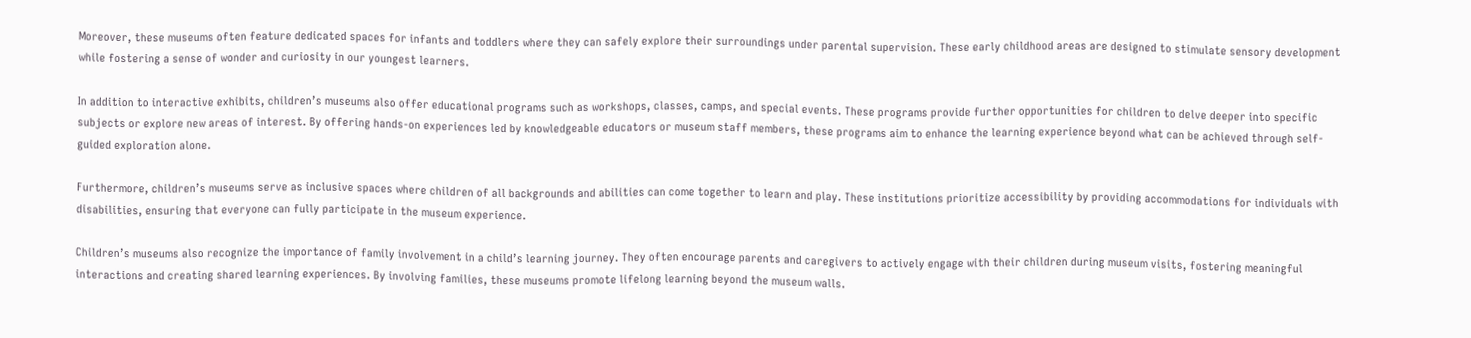Moreover, these museums often feature dedicated spaces for infants and toddlers where they can safely explore their surroundings under parental supervision. These early childhood areas are designed to stimulate sensory development while fostering a sense of wonder and curiosity in our youngest learners.

In addition to interactive exhibits, children’s museums also offer educational programs such as workshops, classes, camps, and special events. These programs provide further opportunities for children to delve deeper into specific subjects or explore new areas of interest. By offering hands-on experiences led by knowledgeable educators or museum staff members, these programs aim to enhance the learning experience beyond what can be achieved through self-guided exploration alone.

Furthermore, children’s museums serve as inclusive spaces where children of all backgrounds and abilities can come together to learn and play. These institutions prioritize accessibility by providing accommodations for individuals with disabilities, ensuring that everyone can fully participate in the museum experience.

Children’s museums also recognize the importance of family involvement in a child’s learning journey. They often encourage parents and caregivers to actively engage with their children during museum visits, fostering meaningful interactions and creating shared learning experiences. By involving families, these museums promote lifelong learning beyond the museum walls.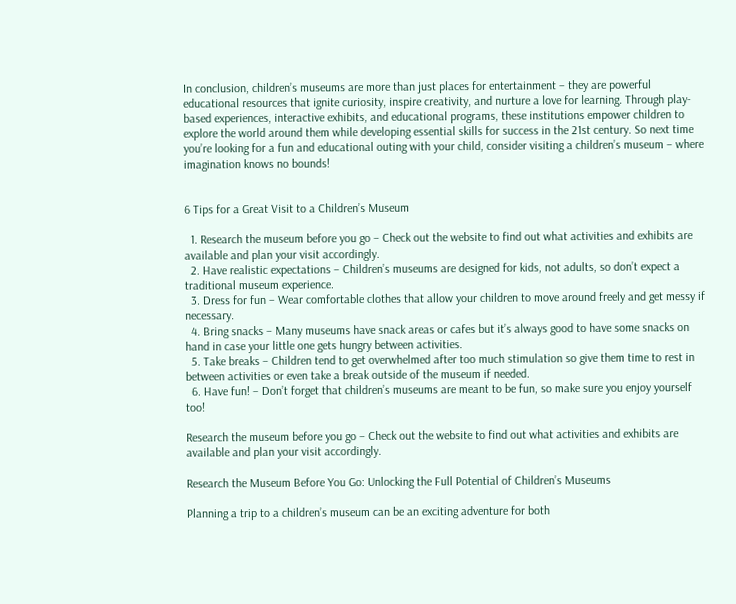In conclusion, children’s museums are more than just places for entertainment – they are powerful educational resources that ignite curiosity, inspire creativity, and nurture a love for learning. Through play-based experiences, interactive exhibits, and educational programs, these institutions empower children to explore the world around them while developing essential skills for success in the 21st century. So next time you’re looking for a fun and educational outing with your child, consider visiting a children’s museum – where imagination knows no bounds!


6 Tips for a Great Visit to a Children’s Museum

  1. Research the museum before you go – Check out the website to find out what activities and exhibits are available and plan your visit accordingly.
  2. Have realistic expectations – Children’s museums are designed for kids, not adults, so don’t expect a traditional museum experience.
  3. Dress for fun – Wear comfortable clothes that allow your children to move around freely and get messy if necessary.
  4. Bring snacks – Many museums have snack areas or cafes but it’s always good to have some snacks on hand in case your little one gets hungry between activities.
  5. Take breaks – Children tend to get overwhelmed after too much stimulation so give them time to rest in between activities or even take a break outside of the museum if needed.
  6. Have fun! – Don’t forget that children’s museums are meant to be fun, so make sure you enjoy yourself too!

Research the museum before you go – Check out the website to find out what activities and exhibits are available and plan your visit accordingly.

Research the Museum Before You Go: Unlocking the Full Potential of Children’s Museums

Planning a trip to a children’s museum can be an exciting adventure for both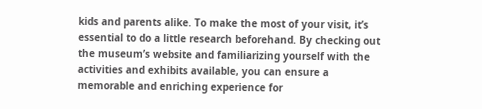kids and parents alike. To make the most of your visit, it’s essential to do a little research beforehand. By checking out the museum’s website and familiarizing yourself with the activities and exhibits available, you can ensure a memorable and enriching experience for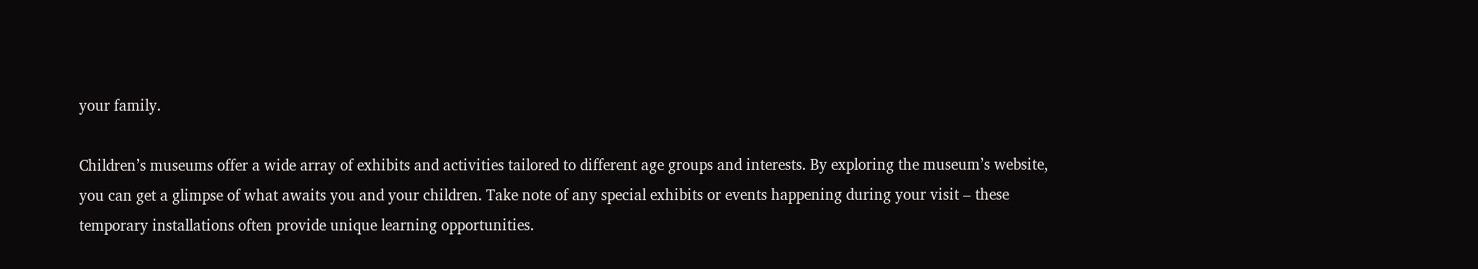your family.

Children’s museums offer a wide array of exhibits and activities tailored to different age groups and interests. By exploring the museum’s website, you can get a glimpse of what awaits you and your children. Take note of any special exhibits or events happening during your visit – these temporary installations often provide unique learning opportunities.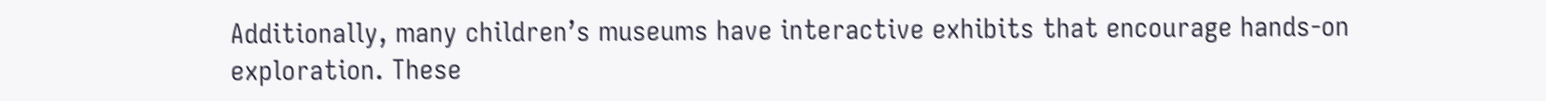Additionally, many children’s museums have interactive exhibits that encourage hands-on exploration. These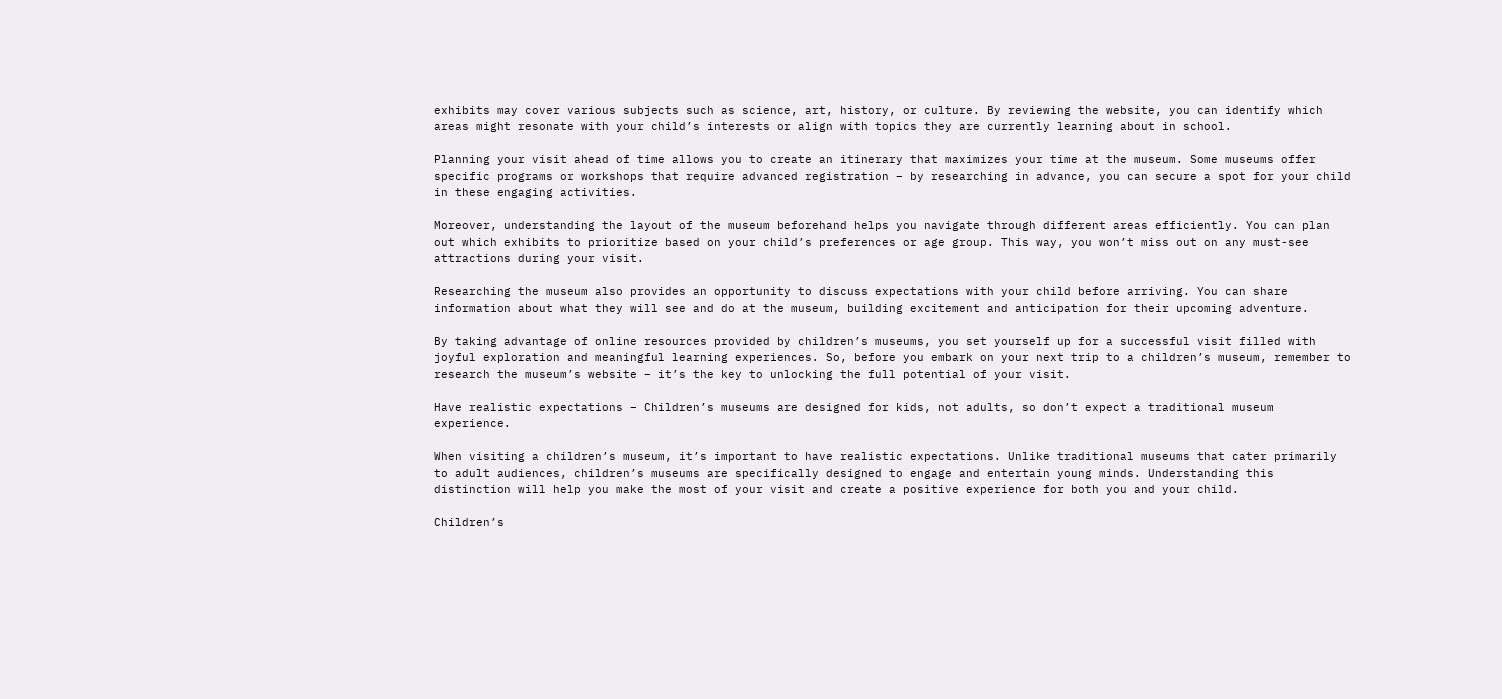exhibits may cover various subjects such as science, art, history, or culture. By reviewing the website, you can identify which areas might resonate with your child’s interests or align with topics they are currently learning about in school.

Planning your visit ahead of time allows you to create an itinerary that maximizes your time at the museum. Some museums offer specific programs or workshops that require advanced registration – by researching in advance, you can secure a spot for your child in these engaging activities.

Moreover, understanding the layout of the museum beforehand helps you navigate through different areas efficiently. You can plan out which exhibits to prioritize based on your child’s preferences or age group. This way, you won’t miss out on any must-see attractions during your visit.

Researching the museum also provides an opportunity to discuss expectations with your child before arriving. You can share information about what they will see and do at the museum, building excitement and anticipation for their upcoming adventure.

By taking advantage of online resources provided by children’s museums, you set yourself up for a successful visit filled with joyful exploration and meaningful learning experiences. So, before you embark on your next trip to a children’s museum, remember to research the museum’s website – it’s the key to unlocking the full potential of your visit.

Have realistic expectations – Children’s museums are designed for kids, not adults, so don’t expect a traditional museum experience.

When visiting a children’s museum, it’s important to have realistic expectations. Unlike traditional museums that cater primarily to adult audiences, children’s museums are specifically designed to engage and entertain young minds. Understanding this distinction will help you make the most of your visit and create a positive experience for both you and your child.

Children’s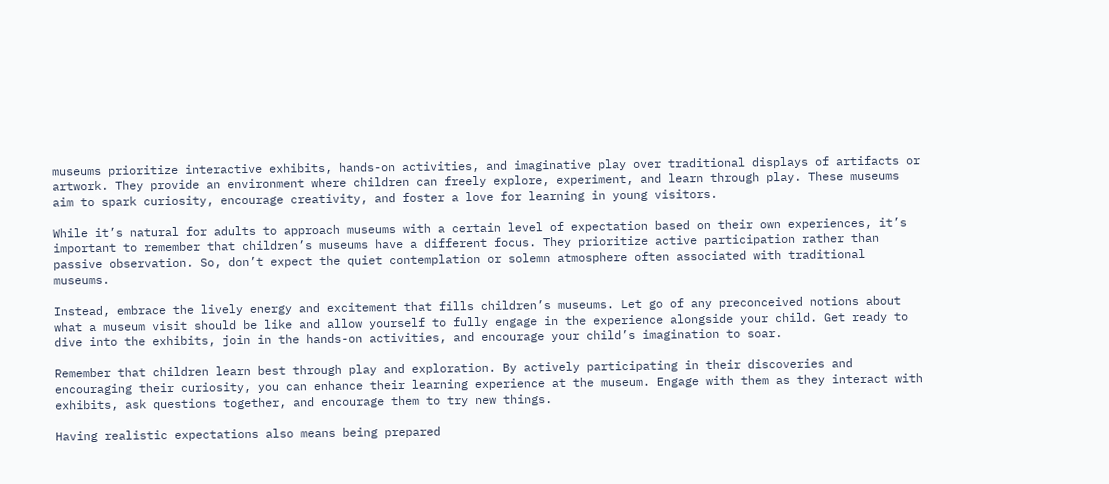museums prioritize interactive exhibits, hands-on activities, and imaginative play over traditional displays of artifacts or artwork. They provide an environment where children can freely explore, experiment, and learn through play. These museums aim to spark curiosity, encourage creativity, and foster a love for learning in young visitors.

While it’s natural for adults to approach museums with a certain level of expectation based on their own experiences, it’s important to remember that children’s museums have a different focus. They prioritize active participation rather than passive observation. So, don’t expect the quiet contemplation or solemn atmosphere often associated with traditional museums.

Instead, embrace the lively energy and excitement that fills children’s museums. Let go of any preconceived notions about what a museum visit should be like and allow yourself to fully engage in the experience alongside your child. Get ready to dive into the exhibits, join in the hands-on activities, and encourage your child’s imagination to soar.

Remember that children learn best through play and exploration. By actively participating in their discoveries and encouraging their curiosity, you can enhance their learning experience at the museum. Engage with them as they interact with exhibits, ask questions together, and encourage them to try new things.

Having realistic expectations also means being prepared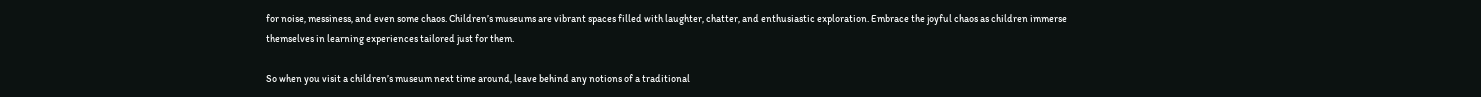for noise, messiness, and even some chaos. Children’s museums are vibrant spaces filled with laughter, chatter, and enthusiastic exploration. Embrace the joyful chaos as children immerse themselves in learning experiences tailored just for them.

So when you visit a children’s museum next time around, leave behind any notions of a traditional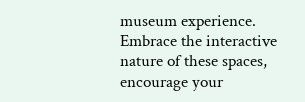museum experience. Embrace the interactive nature of these spaces, encourage your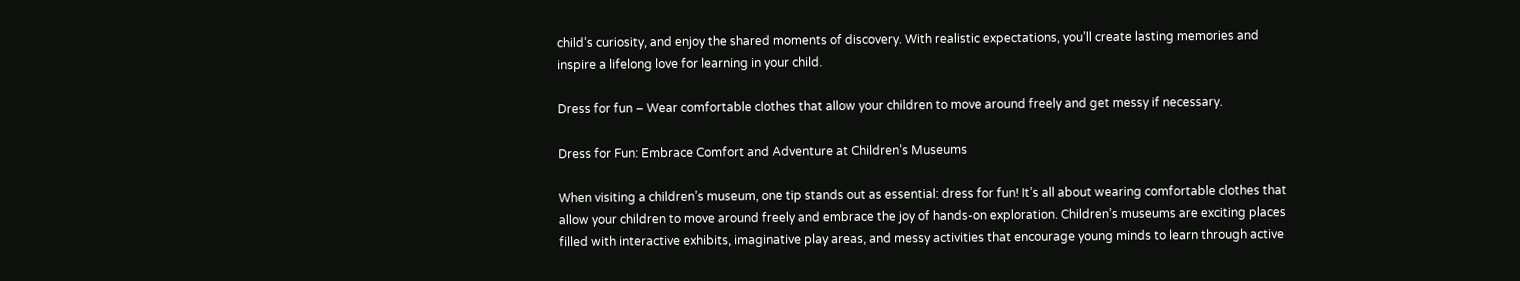child’s curiosity, and enjoy the shared moments of discovery. With realistic expectations, you’ll create lasting memories and inspire a lifelong love for learning in your child.

Dress for fun – Wear comfortable clothes that allow your children to move around freely and get messy if necessary.

Dress for Fun: Embrace Comfort and Adventure at Children’s Museums

When visiting a children’s museum, one tip stands out as essential: dress for fun! It’s all about wearing comfortable clothes that allow your children to move around freely and embrace the joy of hands-on exploration. Children’s museums are exciting places filled with interactive exhibits, imaginative play areas, and messy activities that encourage young minds to learn through active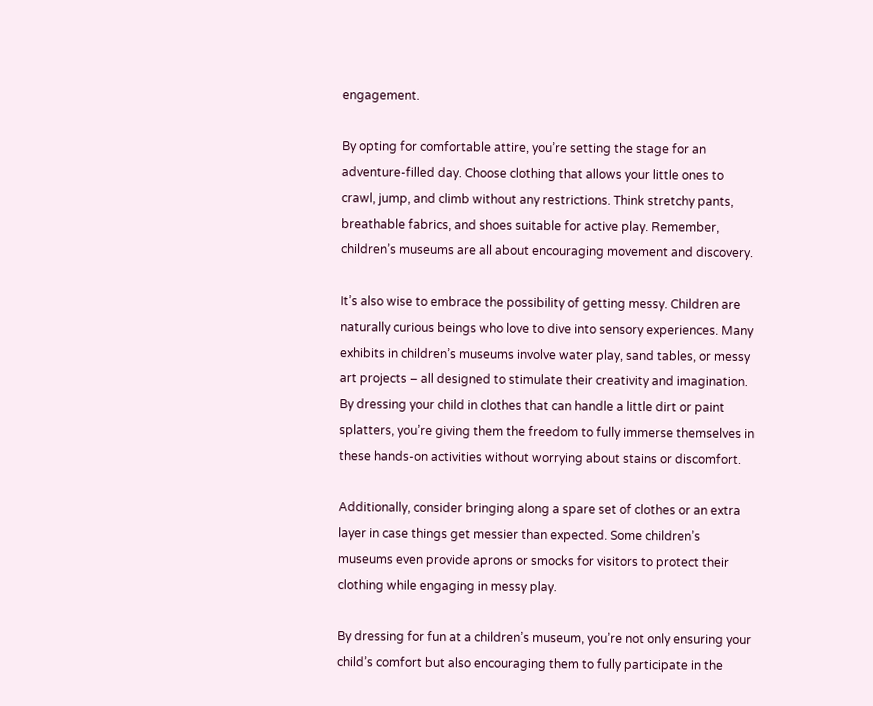engagement.

By opting for comfortable attire, you’re setting the stage for an adventure-filled day. Choose clothing that allows your little ones to crawl, jump, and climb without any restrictions. Think stretchy pants, breathable fabrics, and shoes suitable for active play. Remember, children’s museums are all about encouraging movement and discovery.

It’s also wise to embrace the possibility of getting messy. Children are naturally curious beings who love to dive into sensory experiences. Many exhibits in children’s museums involve water play, sand tables, or messy art projects – all designed to stimulate their creativity and imagination. By dressing your child in clothes that can handle a little dirt or paint splatters, you’re giving them the freedom to fully immerse themselves in these hands-on activities without worrying about stains or discomfort.

Additionally, consider bringing along a spare set of clothes or an extra layer in case things get messier than expected. Some children’s museums even provide aprons or smocks for visitors to protect their clothing while engaging in messy play.

By dressing for fun at a children’s museum, you’re not only ensuring your child’s comfort but also encouraging them to fully participate in the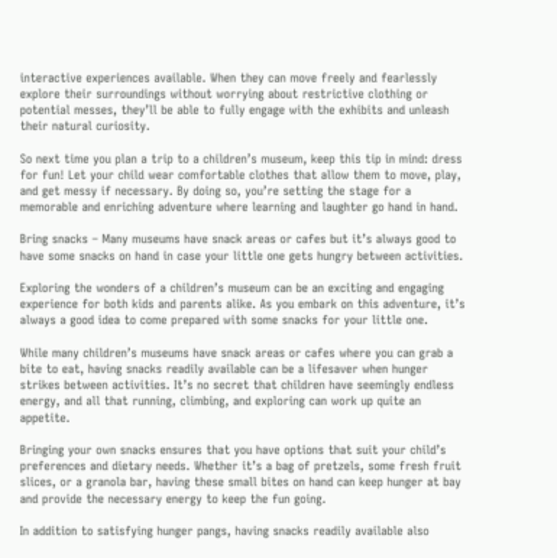interactive experiences available. When they can move freely and fearlessly explore their surroundings without worrying about restrictive clothing or potential messes, they’ll be able to fully engage with the exhibits and unleash their natural curiosity.

So next time you plan a trip to a children’s museum, keep this tip in mind: dress for fun! Let your child wear comfortable clothes that allow them to move, play, and get messy if necessary. By doing so, you’re setting the stage for a memorable and enriching adventure where learning and laughter go hand in hand.

Bring snacks – Many museums have snack areas or cafes but it’s always good to have some snacks on hand in case your little one gets hungry between activities.

Exploring the wonders of a children’s museum can be an exciting and engaging experience for both kids and parents alike. As you embark on this adventure, it’s always a good idea to come prepared with some snacks for your little one.

While many children’s museums have snack areas or cafes where you can grab a bite to eat, having snacks readily available can be a lifesaver when hunger strikes between activities. It’s no secret that children have seemingly endless energy, and all that running, climbing, and exploring can work up quite an appetite.

Bringing your own snacks ensures that you have options that suit your child’s preferences and dietary needs. Whether it’s a bag of pretzels, some fresh fruit slices, or a granola bar, having these small bites on hand can keep hunger at bay and provide the necessary energy to keep the fun going.

In addition to satisfying hunger pangs, having snacks readily available also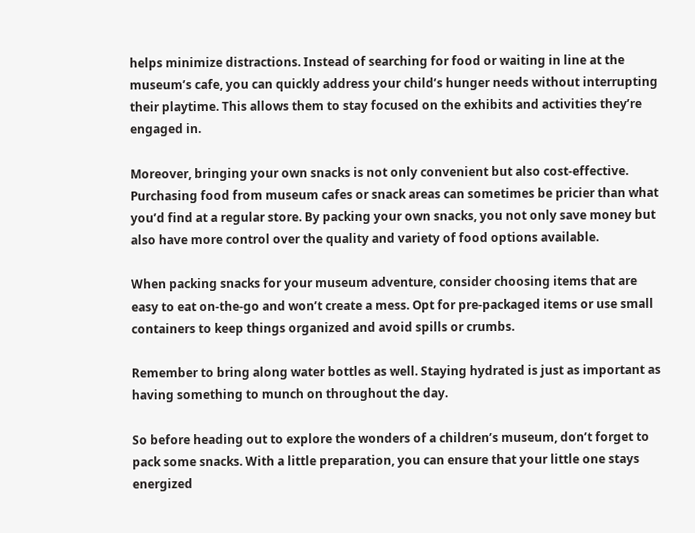helps minimize distractions. Instead of searching for food or waiting in line at the museum’s cafe, you can quickly address your child’s hunger needs without interrupting their playtime. This allows them to stay focused on the exhibits and activities they’re engaged in.

Moreover, bringing your own snacks is not only convenient but also cost-effective. Purchasing food from museum cafes or snack areas can sometimes be pricier than what you’d find at a regular store. By packing your own snacks, you not only save money but also have more control over the quality and variety of food options available.

When packing snacks for your museum adventure, consider choosing items that are easy to eat on-the-go and won’t create a mess. Opt for pre-packaged items or use small containers to keep things organized and avoid spills or crumbs.

Remember to bring along water bottles as well. Staying hydrated is just as important as having something to munch on throughout the day.

So before heading out to explore the wonders of a children’s museum, don’t forget to pack some snacks. With a little preparation, you can ensure that your little one stays energized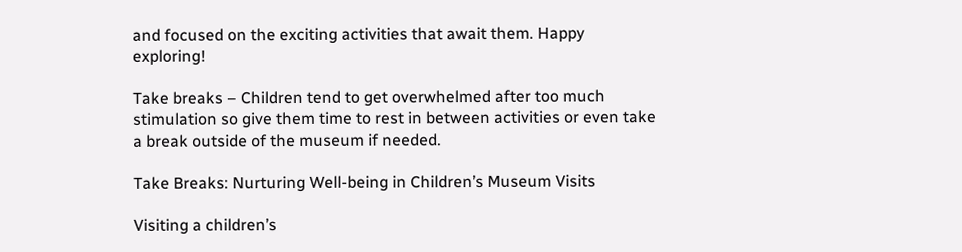and focused on the exciting activities that await them. Happy exploring!

Take breaks – Children tend to get overwhelmed after too much stimulation so give them time to rest in between activities or even take a break outside of the museum if needed.

Take Breaks: Nurturing Well-being in Children’s Museum Visits

Visiting a children’s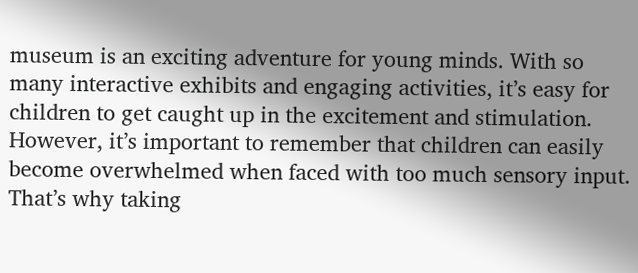museum is an exciting adventure for young minds. With so many interactive exhibits and engaging activities, it’s easy for children to get caught up in the excitement and stimulation. However, it’s important to remember that children can easily become overwhelmed when faced with too much sensory input. That’s why taking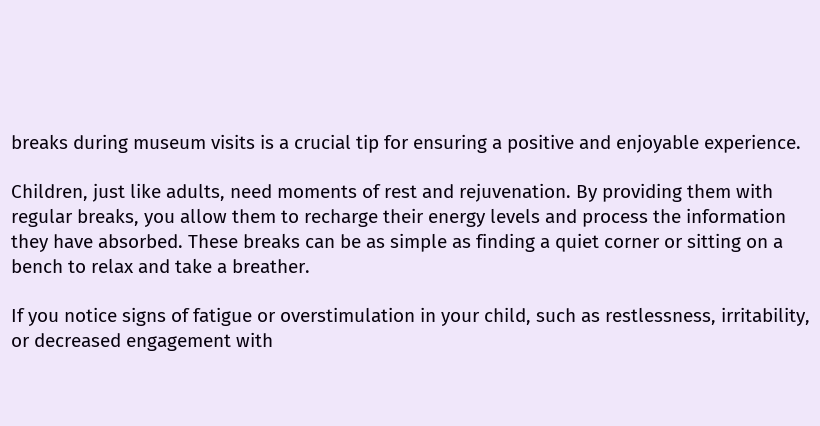breaks during museum visits is a crucial tip for ensuring a positive and enjoyable experience.

Children, just like adults, need moments of rest and rejuvenation. By providing them with regular breaks, you allow them to recharge their energy levels and process the information they have absorbed. These breaks can be as simple as finding a quiet corner or sitting on a bench to relax and take a breather.

If you notice signs of fatigue or overstimulation in your child, such as restlessness, irritability, or decreased engagement with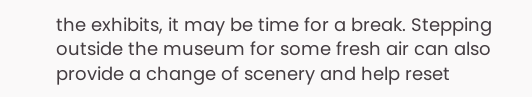the exhibits, it may be time for a break. Stepping outside the museum for some fresh air can also provide a change of scenery and help reset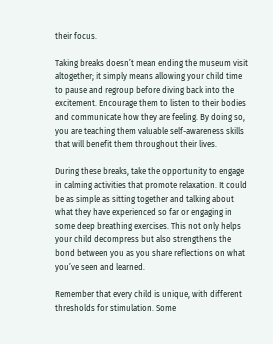their focus.

Taking breaks doesn’t mean ending the museum visit altogether; it simply means allowing your child time to pause and regroup before diving back into the excitement. Encourage them to listen to their bodies and communicate how they are feeling. By doing so, you are teaching them valuable self-awareness skills that will benefit them throughout their lives.

During these breaks, take the opportunity to engage in calming activities that promote relaxation. It could be as simple as sitting together and talking about what they have experienced so far or engaging in some deep breathing exercises. This not only helps your child decompress but also strengthens the bond between you as you share reflections on what you’ve seen and learned.

Remember that every child is unique, with different thresholds for stimulation. Some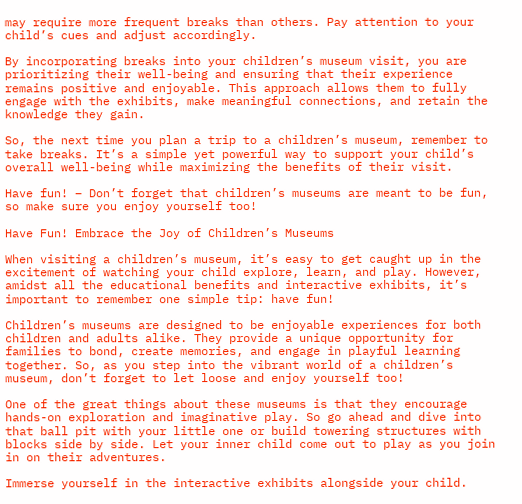may require more frequent breaks than others. Pay attention to your child’s cues and adjust accordingly.

By incorporating breaks into your children’s museum visit, you are prioritizing their well-being and ensuring that their experience remains positive and enjoyable. This approach allows them to fully engage with the exhibits, make meaningful connections, and retain the knowledge they gain.

So, the next time you plan a trip to a children’s museum, remember to take breaks. It’s a simple yet powerful way to support your child’s overall well-being while maximizing the benefits of their visit.

Have fun! – Don’t forget that children’s museums are meant to be fun, so make sure you enjoy yourself too!

Have Fun! Embrace the Joy of Children’s Museums

When visiting a children’s museum, it’s easy to get caught up in the excitement of watching your child explore, learn, and play. However, amidst all the educational benefits and interactive exhibits, it’s important to remember one simple tip: have fun!

Children’s museums are designed to be enjoyable experiences for both children and adults alike. They provide a unique opportunity for families to bond, create memories, and engage in playful learning together. So, as you step into the vibrant world of a children’s museum, don’t forget to let loose and enjoy yourself too!

One of the great things about these museums is that they encourage hands-on exploration and imaginative play. So go ahead and dive into that ball pit with your little one or build towering structures with blocks side by side. Let your inner child come out to play as you join in on their adventures.

Immerse yourself in the interactive exhibits alongside your child.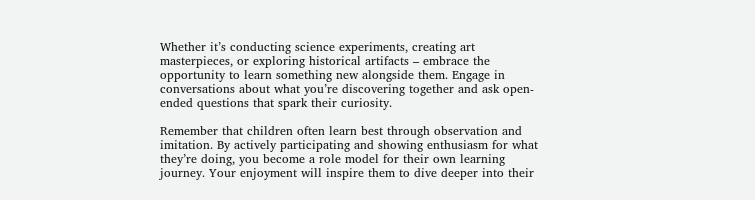Whether it’s conducting science experiments, creating art masterpieces, or exploring historical artifacts – embrace the opportunity to learn something new alongside them. Engage in conversations about what you’re discovering together and ask open-ended questions that spark their curiosity.

Remember that children often learn best through observation and imitation. By actively participating and showing enthusiasm for what they’re doing, you become a role model for their own learning journey. Your enjoyment will inspire them to dive deeper into their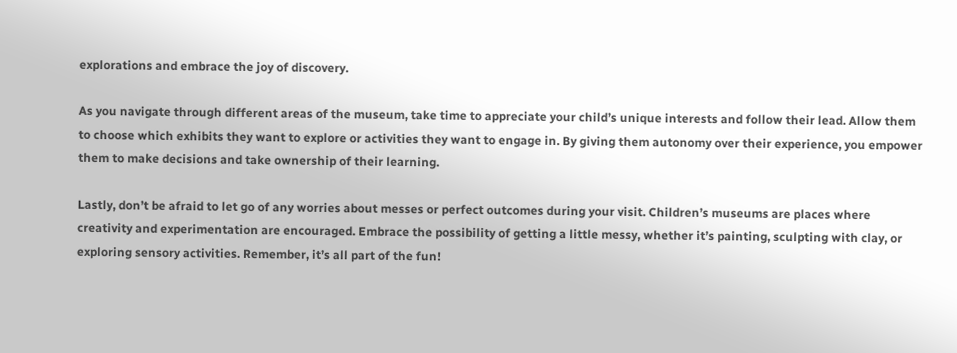explorations and embrace the joy of discovery.

As you navigate through different areas of the museum, take time to appreciate your child’s unique interests and follow their lead. Allow them to choose which exhibits they want to explore or activities they want to engage in. By giving them autonomy over their experience, you empower them to make decisions and take ownership of their learning.

Lastly, don’t be afraid to let go of any worries about messes or perfect outcomes during your visit. Children’s museums are places where creativity and experimentation are encouraged. Embrace the possibility of getting a little messy, whether it’s painting, sculpting with clay, or exploring sensory activities. Remember, it’s all part of the fun!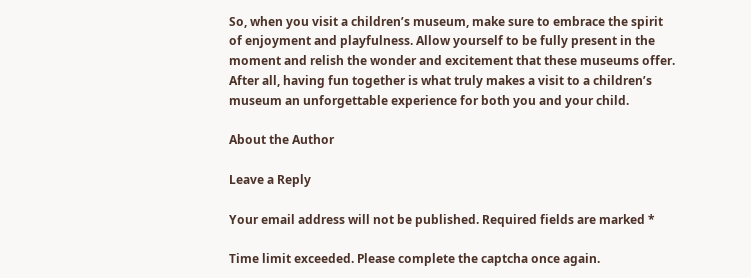So, when you visit a children’s museum, make sure to embrace the spirit of enjoyment and playfulness. Allow yourself to be fully present in the moment and relish the wonder and excitement that these museums offer. After all, having fun together is what truly makes a visit to a children’s museum an unforgettable experience for both you and your child.

About the Author

Leave a Reply

Your email address will not be published. Required fields are marked *

Time limit exceeded. Please complete the captcha once again.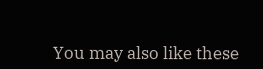You may also like these